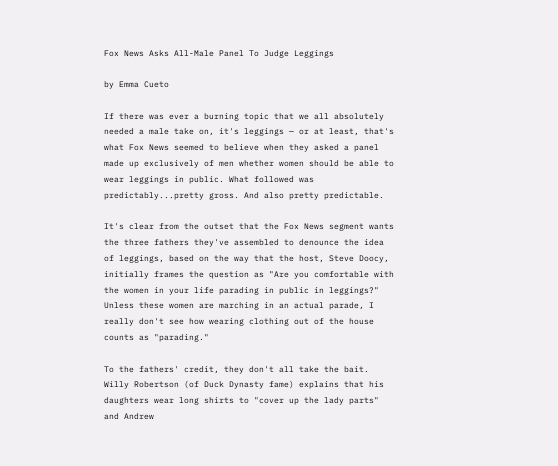Fox News Asks All-Male Panel To Judge Leggings

by Emma Cueto

If there was ever a burning topic that we all absolutely needed a male take on, it's leggings — or at least, that's what Fox News seemed to believe when they asked a panel made up exclusively of men whether women should be able to wear leggings in public. What followed was predictably...pretty gross. And also pretty predictable.

It's clear from the outset that the Fox News segment wants the three fathers they've assembled to denounce the idea of leggings, based on the way that the host, Steve Doocy, initially frames the question as "Are you comfortable with the women in your life parading in public in leggings?" Unless these women are marching in an actual parade, I really don't see how wearing clothing out of the house counts as "parading."

To the fathers' credit, they don't all take the bait. Willy Robertson (of Duck Dynasty fame) explains that his daughters wear long shirts to "cover up the lady parts" and Andrew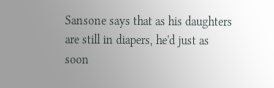Sansone says that as his daughters are still in diapers, he'd just as soon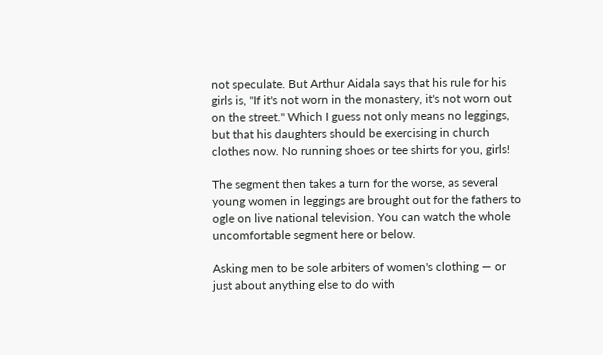not speculate. But Arthur Aidala says that his rule for his girls is, "If it's not worn in the monastery, it's not worn out on the street." Which I guess not only means no leggings, but that his daughters should be exercising in church clothes now. No running shoes or tee shirts for you, girls!

The segment then takes a turn for the worse, as several young women in leggings are brought out for the fathers to ogle on live national television. You can watch the whole uncomfortable segment here or below.

Asking men to be sole arbiters of women's clothing — or just about anything else to do with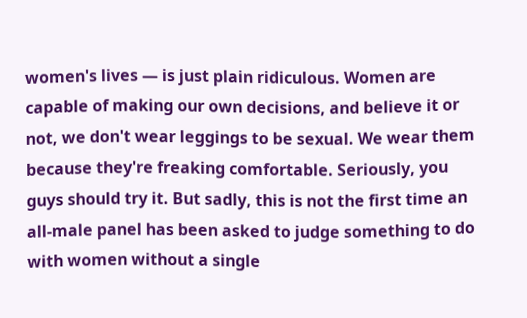women's lives — is just plain ridiculous. Women are capable of making our own decisions, and believe it or not, we don't wear leggings to be sexual. We wear them because they're freaking comfortable. Seriously, you guys should try it. But sadly, this is not the first time an all-male panel has been asked to judge something to do with women without a single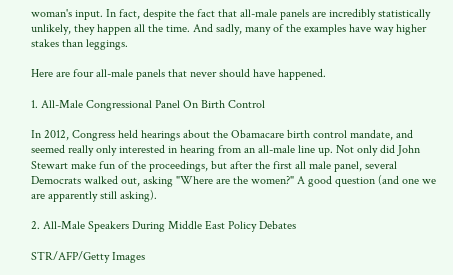woman's input. In fact, despite the fact that all-male panels are incredibly statistically unlikely, they happen all the time. And sadly, many of the examples have way higher stakes than leggings.

Here are four all-male panels that never should have happened.

1. All-Male Congressional Panel On Birth Control

In 2012, Congress held hearings about the Obamacare birth control mandate, and seemed really only interested in hearing from an all-male line up. Not only did John Stewart make fun of the proceedings, but after the first all male panel, several Democrats walked out, asking "Where are the women?" A good question (and one we are apparently still asking).

2. All-Male Speakers During Middle East Policy Debates

STR/AFP/Getty Images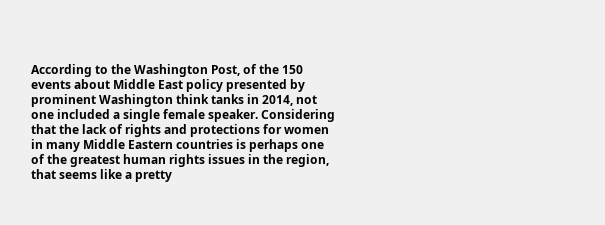According to the Washington Post, of the 150 events about Middle East policy presented by prominent Washington think tanks in 2014, not one included a single female speaker. Considering that the lack of rights and protections for women in many Middle Eastern countries is perhaps one of the greatest human rights issues in the region, that seems like a pretty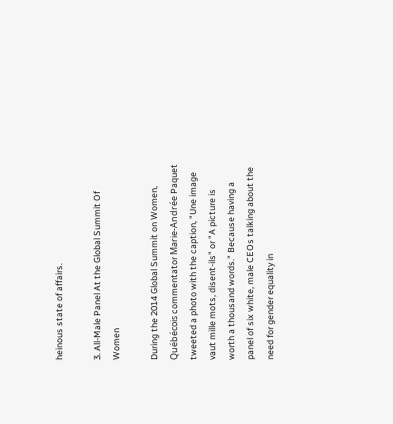heinous state of affairs.

3. All-Male Panel At the Global Summit Of Women

During the 2014 Global Summit on Women, Québécois commentator Marie-Andrée Paquet tweeted a photo with the caption, "Une image vaut mille mots, disent-ils" or "A picture is worth a thousand words." Because having a panel of six white, male CEOs talking about the need for gender equality in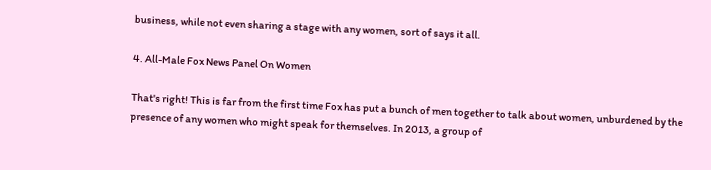business, while not even sharing a stage with any women, sort of says it all.

4. All-Male Fox News Panel On Women

That's right! This is far from the first time Fox has put a bunch of men together to talk about women, unburdened by the presence of any women who might speak for themselves. In 2013, a group of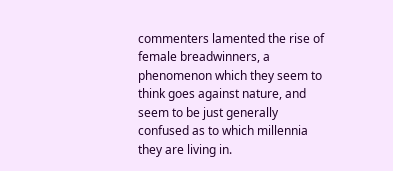commenters lamented the rise of female breadwinners, a phenomenon which they seem to think goes against nature, and seem to be just generally confused as to which millennia they are living in.